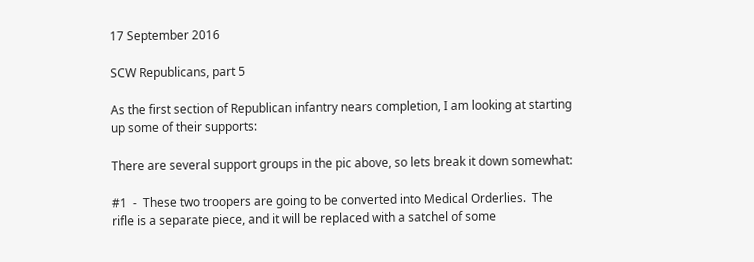17 September 2016

SCW Republicans, part 5

As the first section of Republican infantry nears completion, I am looking at starting up some of their supports:

There are several support groups in the pic above, so lets break it down somewhat:

#1  -  These two troopers are going to be converted into Medical Orderlies.  The rifle is a separate piece, and it will be replaced with a satchel of some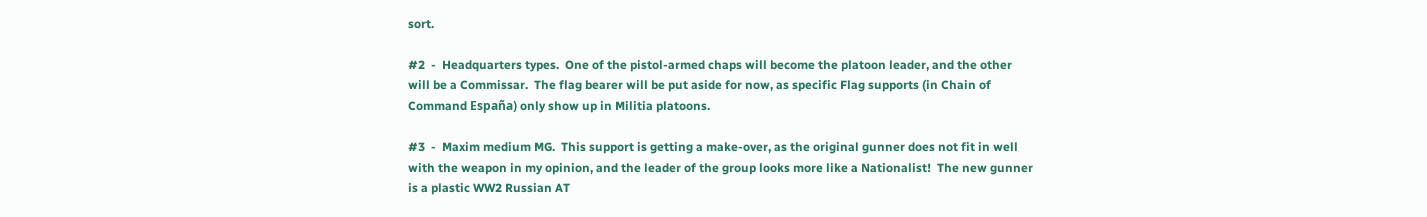sort.

#2  -  Headquarters types.  One of the pistol-armed chaps will become the platoon leader, and the other will be a Commissar.  The flag bearer will be put aside for now, as specific Flag supports (in Chain of Command España) only show up in Militia platoons.

#3  -  Maxim medium MG.  This support is getting a make-over, as the original gunner does not fit in well with the weapon in my opinion, and the leader of the group looks more like a Nationalist!  The new gunner is a plastic WW2 Russian AT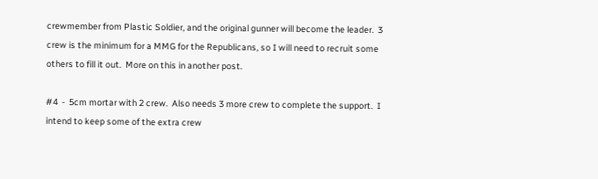crewmember from Plastic Soldier, and the original gunner will become the leader.  3 crew is the minimum for a MMG for the Republicans, so I will need to recruit some others to fill it out.  More on this in another post.

#4  -  5cm mortar with 2 crew.  Also needs 3 more crew to complete the support.  I intend to keep some of the extra crew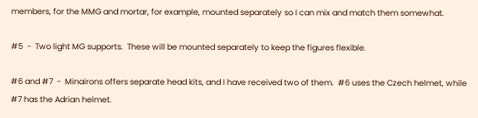members, for the MMG and mortar, for example, mounted separately so I can mix and match them somewhat.

#5  -  Two light MG supports.  These will be mounted separately to keep the figures flexible.

#6 and #7  -  Minairons offers separate head kits, and I have received two of them.  #6 uses the Czech helmet, while #7 has the Adrian helmet.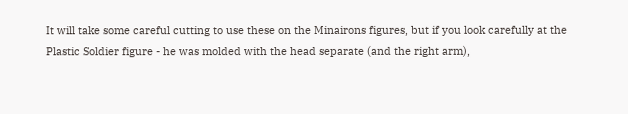It will take some careful cutting to use these on the Minairons figures, but if you look carefully at the Plastic Soldier figure - he was molded with the head separate (and the right arm),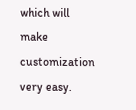which will make customization very easy.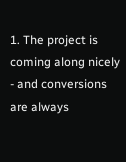1. The project is coming along nicely - and conversions are always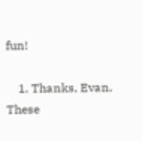fun!

    1. Thanks, Evan. These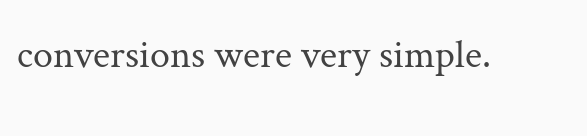conversions were very simple.